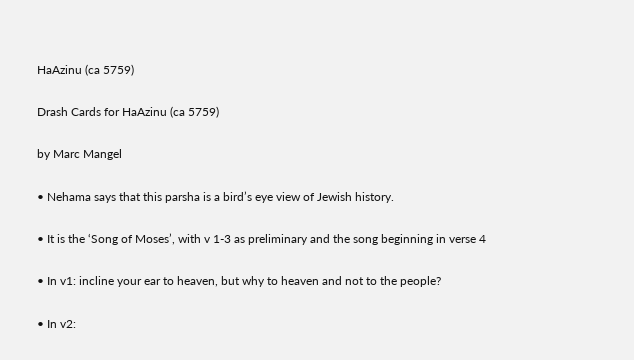HaAzinu (ca 5759)

Drash Cards for HaAzinu (ca 5759)

by Marc Mangel

• Nehama says that this parsha is a bird’s eye view of Jewish history.

• It is the ‘Song of Moses’, with v 1-3 as preliminary and the song beginning in verse 4

• In v1: incline your ear to heaven, but why to heaven and not to the people?

• In v2: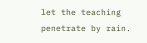let the teaching penetrate by rain.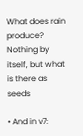What does rain produce?  Nothing by itself, but what is there as seeds

• And in v7: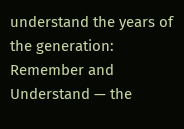understand the years of the generation: Remember and Understand — the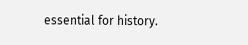essential for history.